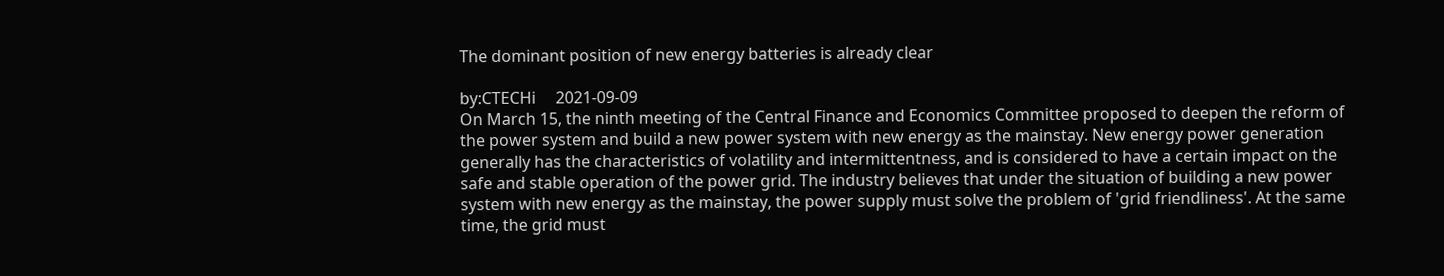The dominant position of new energy batteries is already clear

by:CTECHi     2021-09-09
On March 15, the ninth meeting of the Central Finance and Economics Committee proposed to deepen the reform of the power system and build a new power system with new energy as the mainstay. New energy power generation generally has the characteristics of volatility and intermittentness, and is considered to have a certain impact on the safe and stable operation of the power grid. The industry believes that under the situation of building a new power system with new energy as the mainstay, the power supply must solve the problem of 'grid friendliness'. At the same time, the grid must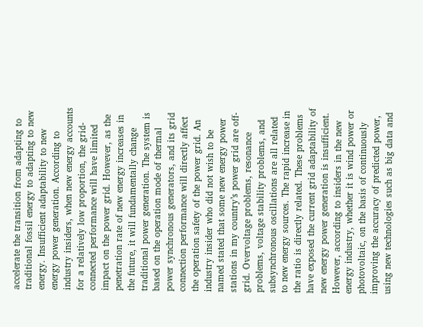accelerate the transition from adapting to traditional fossil energy to adapting to new energy. Insufficient adaptability to new energy power generation. According to industry insiders, when new energy accounts for a relatively low proportion, the grid-connected performance will have limited impact on the power grid. However, as the penetration rate of new energy increases in the future, it will fundamentally change traditional power generation. The system is based on the operation mode of thermal power synchronous generators, and its grid connection performance will directly affect the operation safety of the power grid. An industry insider who did not wish to be named stated that some new energy power stations in my country’s power grid are off-grid. Overvoltage problems, resonance problems, voltage stability problems, and subsynchronous oscillations are all related to new energy sources. The rapid increase in the ratio is directly related. These problems have exposed the current grid adaptability of new energy power generation is insufficient. However, according to insiders in the new energy industry, whether it is wind power or photovoltaic, on the basis of continuously improving the accuracy of predicted power, using new technologies such as big data and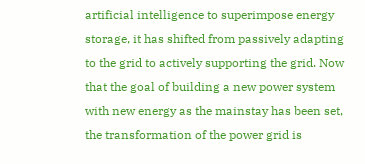artificial intelligence to superimpose energy storage, it has shifted from passively adapting to the grid to actively supporting the grid. Now that the goal of building a new power system with new energy as the mainstay has been set, the transformation of the power grid is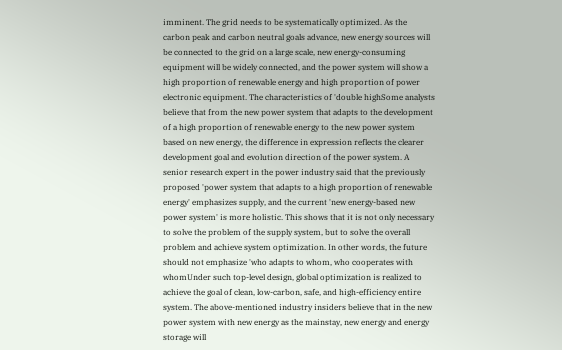imminent. The grid needs to be systematically optimized. As the carbon peak and carbon neutral goals advance, new energy sources will be connected to the grid on a large scale, new energy-consuming equipment will be widely connected, and the power system will show a high proportion of renewable energy and high proportion of power electronic equipment. The characteristics of 'double highSome analysts believe that from the new power system that adapts to the development of a high proportion of renewable energy to the new power system based on new energy, the difference in expression reflects the clearer development goal and evolution direction of the power system. A senior research expert in the power industry said that the previously proposed 'power system that adapts to a high proportion of renewable energy' emphasizes supply, and the current 'new energy-based new power system' is more holistic. This shows that it is not only necessary to solve the problem of the supply system, but to solve the overall problem and achieve system optimization. In other words, the future should not emphasize 'who adapts to whom, who cooperates with whomUnder such top-level design, global optimization is realized to achieve the goal of clean, low-carbon, safe, and high-efficiency entire system. The above-mentioned industry insiders believe that in the new power system with new energy as the mainstay, new energy and energy storage will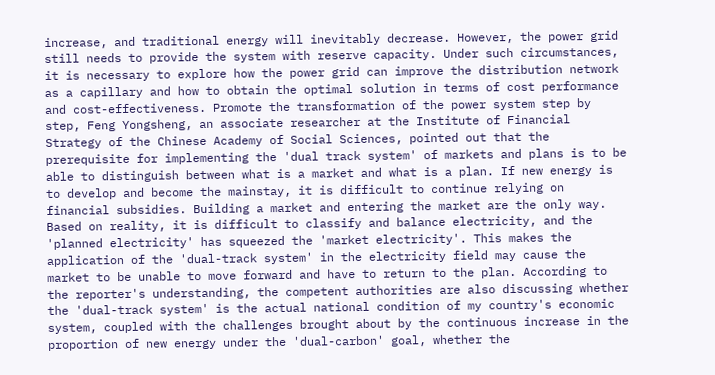increase, and traditional energy will inevitably decrease. However, the power grid still needs to provide the system with reserve capacity. Under such circumstances, it is necessary to explore how the power grid can improve the distribution network as a capillary and how to obtain the optimal solution in terms of cost performance and cost-effectiveness. Promote the transformation of the power system step by step, Feng Yongsheng, an associate researcher at the Institute of Financial Strategy of the Chinese Academy of Social Sciences, pointed out that the prerequisite for implementing the 'dual track system' of markets and plans is to be able to distinguish between what is a market and what is a plan. If new energy is to develop and become the mainstay, it is difficult to continue relying on financial subsidies. Building a market and entering the market are the only way. Based on reality, it is difficult to classify and balance electricity, and the 'planned electricity' has squeezed the 'market electricity'. This makes the application of the 'dual-track system' in the electricity field may cause the market to be unable to move forward and have to return to the plan. According to the reporter's understanding, the competent authorities are also discussing whether the 'dual-track system' is the actual national condition of my country's economic system, coupled with the challenges brought about by the continuous increase in the proportion of new energy under the 'dual-carbon' goal, whether the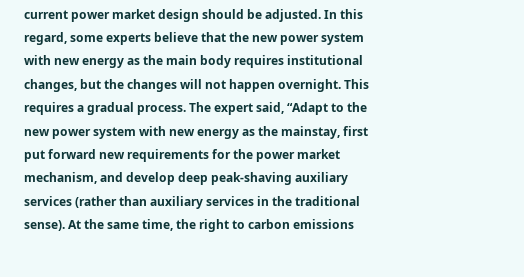current power market design should be adjusted. In this regard, some experts believe that the new power system with new energy as the main body requires institutional changes, but the changes will not happen overnight. This requires a gradual process. The expert said, “Adapt to the new power system with new energy as the mainstay, first put forward new requirements for the power market mechanism, and develop deep peak-shaving auxiliary services (rather than auxiliary services in the traditional sense). At the same time, the right to carbon emissions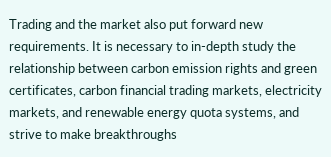Trading and the market also put forward new requirements. It is necessary to in-depth study the relationship between carbon emission rights and green certificates, carbon financial trading markets, electricity markets, and renewable energy quota systems, and strive to make breakthroughs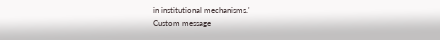in institutional mechanisms.'
Custom message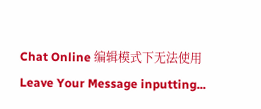Chat Online 编辑模式下无法使用
Leave Your Message inputting...